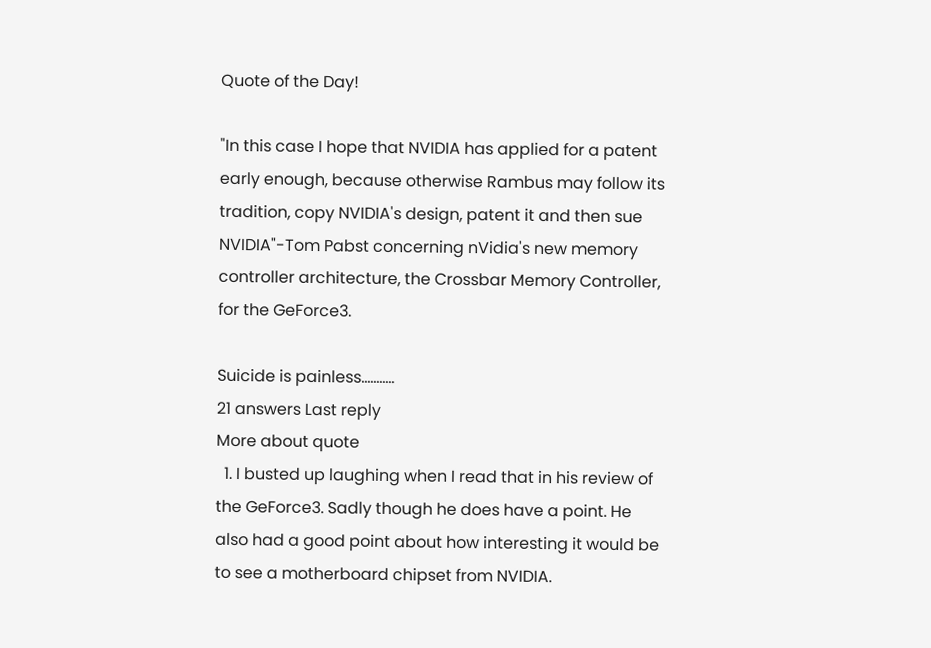Quote of the Day!

"In this case I hope that NVIDIA has applied for a patent early enough, because otherwise Rambus may follow its tradition, copy NVIDIA's design, patent it and then sue NVIDIA"-Tom Pabst concerning nVidia's new memory controller architecture, the Crossbar Memory Controller, for the GeForce3.

Suicide is painless...........
21 answers Last reply
More about quote
  1. I busted up laughing when I read that in his review of the GeForce3. Sadly though he does have a point. He also had a good point about how interesting it would be to see a motherboard chipset from NVIDIA.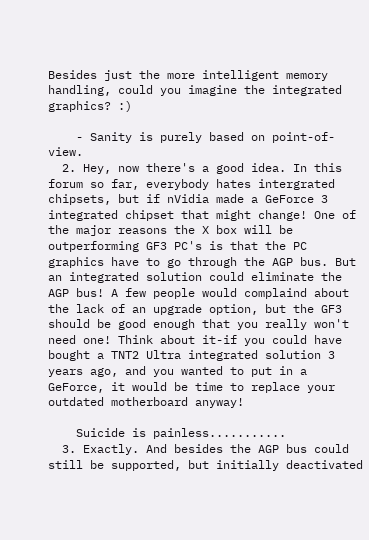Besides just the more intelligent memory handling, could you imagine the integrated graphics? :)

    - Sanity is purely based on point-of-view.
  2. Hey, now there's a good idea. In this forum so far, everybody hates intergrated chipsets, but if nVidia made a GeForce 3 integrated chipset that might change! One of the major reasons the X box will be outperforming GF3 PC's is that the PC graphics have to go through the AGP bus. But an integrated solution could eliminate the AGP bus! A few people would complaind about the lack of an upgrade option, but the GF3 should be good enough that you really won't need one! Think about it-if you could have bought a TNT2 Ultra integrated solution 3 years ago, and you wanted to put in a GeForce, it would be time to replace your outdated motherboard anyway!

    Suicide is painless...........
  3. Exactly. And besides the AGP bus could still be supported, but initially deactivated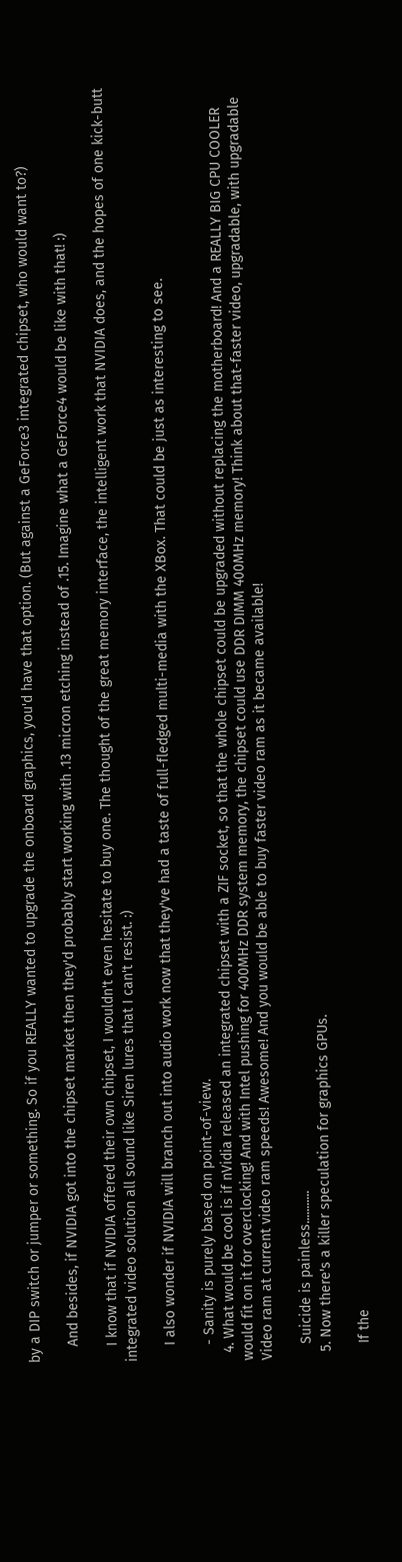by a DIP switch or jumper or something. So if you REALLY wanted to upgrade the onboard graphics, you'd have that option. (But against a GeForce3 integrated chipset, who would want to?)

    And besides, if NVIDIA got into the chipset market then they'd probably start working with .13 micron etching instead of .15. Imagine what a GeForce4 would be like with that! :)

    I know that if NVIDIA offered their own chipset, I wouldn't even hesitate to buy one. The thought of the great memory interface, the intelligent work that NVIDIA does, and the hopes of one kick-butt integrated video solution all sound like Siren lures that I can't resist. :)

    I also wonder if NVIDIA will branch out into audio work now that they've had a taste of full-fledged multi-media with the XBox. That could be just as interesting to see.

    - Sanity is purely based on point-of-view.
  4. What would be cool is if nVidia released an integrated chipset with a ZIF socket, so that the whole chipset could be upgraded without replacing the motherboard! And a REALLY BIG CPU COOLER would fit on it for overclocking! And with Intel pushing for 400MHz DDR system memory, the chipset could use DDR DIMM 400MHz memory! Think about that-faster video, upgradable, with upgradable Video ram at current video ram speeds! Awesome! And you would be able to buy faster video ram as it became available!

    Suicide is painless...........
  5. Now there's a killer speculation for graphics GPUs.

    If the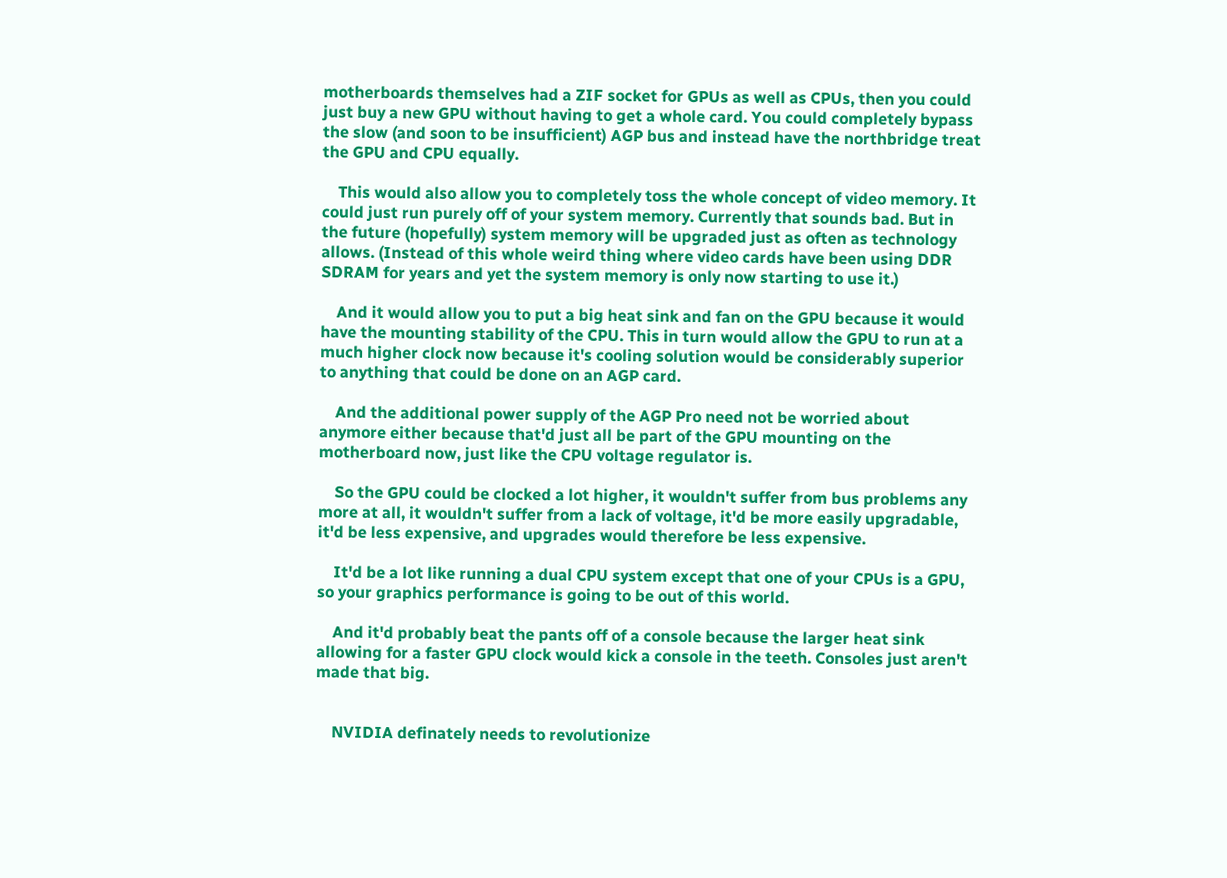motherboards themselves had a ZIF socket for GPUs as well as CPUs, then you could just buy a new GPU without having to get a whole card. You could completely bypass the slow (and soon to be insufficient) AGP bus and instead have the northbridge treat the GPU and CPU equally.

    This would also allow you to completely toss the whole concept of video memory. It could just run purely off of your system memory. Currently that sounds bad. But in the future (hopefully) system memory will be upgraded just as often as technology allows. (Instead of this whole weird thing where video cards have been using DDR SDRAM for years and yet the system memory is only now starting to use it.)

    And it would allow you to put a big heat sink and fan on the GPU because it would have the mounting stability of the CPU. This in turn would allow the GPU to run at a much higher clock now because it's cooling solution would be considerably superior to anything that could be done on an AGP card.

    And the additional power supply of the AGP Pro need not be worried about anymore either because that'd just all be part of the GPU mounting on the motherboard now, just like the CPU voltage regulator is.

    So the GPU could be clocked a lot higher, it wouldn't suffer from bus problems any more at all, it wouldn't suffer from a lack of voltage, it'd be more easily upgradable, it'd be less expensive, and upgrades would therefore be less expensive.

    It'd be a lot like running a dual CPU system except that one of your CPUs is a GPU, so your graphics performance is going to be out of this world.

    And it'd probably beat the pants off of a console because the larger heat sink allowing for a faster GPU clock would kick a console in the teeth. Consoles just aren't made that big.


    NVIDIA definately needs to revolutionize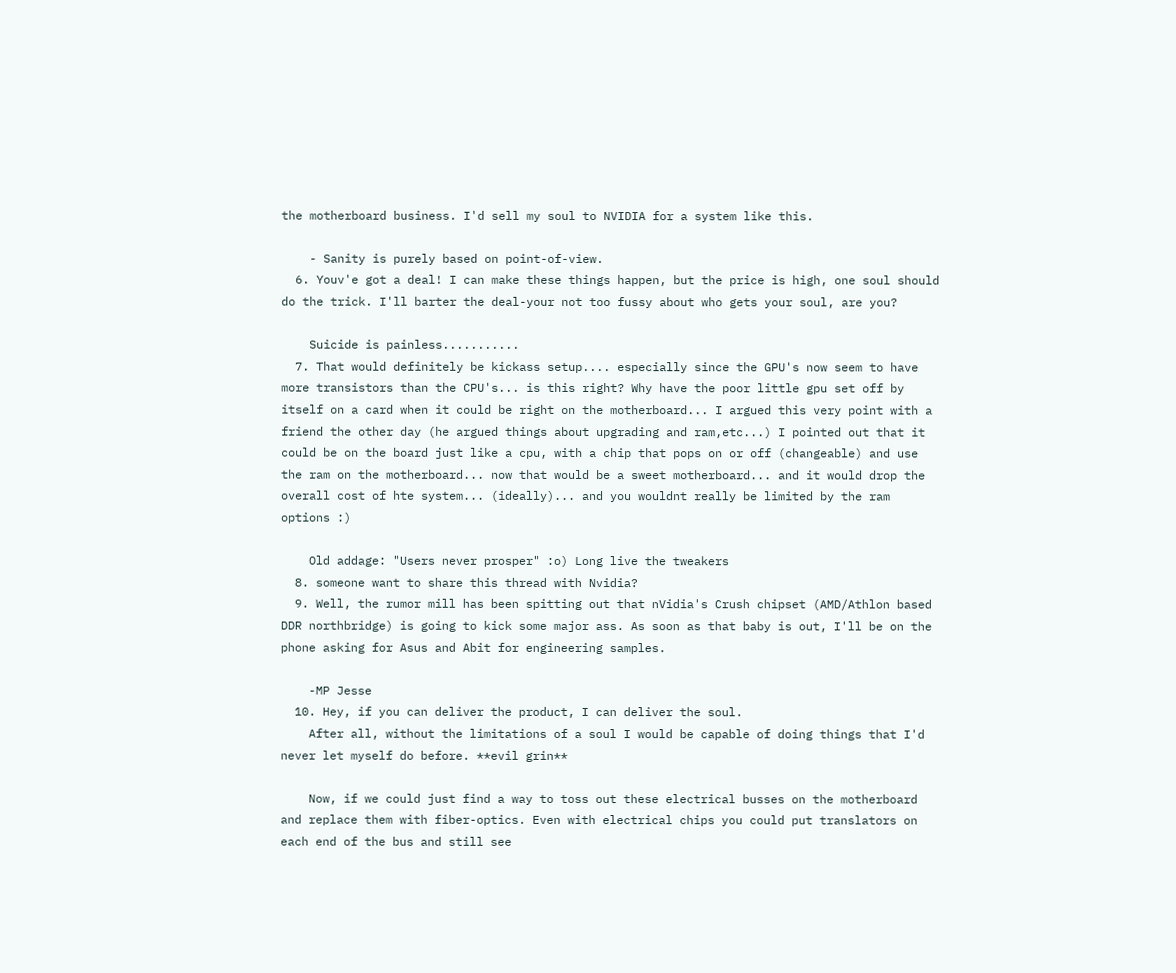the motherboard business. I'd sell my soul to NVIDIA for a system like this.

    - Sanity is purely based on point-of-view.
  6. Youv'e got a deal! I can make these things happen, but the price is high, one soul should do the trick. I'll barter the deal-your not too fussy about who gets your soul, are you?

    Suicide is painless...........
  7. That would definitely be kickass setup.... especially since the GPU's now seem to have more transistors than the CPU's... is this right? Why have the poor little gpu set off by itself on a card when it could be right on the motherboard... I argued this very point with a friend the other day (he argued things about upgrading and ram,etc...) I pointed out that it could be on the board just like a cpu, with a chip that pops on or off (changeable) and use the ram on the motherboard... now that would be a sweet motherboard... and it would drop the overall cost of hte system... (ideally)... and you wouldnt really be limited by the ram options :)

    Old addage: "Users never prosper" :o) Long live the tweakers
  8. someone want to share this thread with Nvidia?
  9. Well, the rumor mill has been spitting out that nVidia's Crush chipset (AMD/Athlon based DDR northbridge) is going to kick some major ass. As soon as that baby is out, I'll be on the phone asking for Asus and Abit for engineering samples.

    -MP Jesse
  10. Hey, if you can deliver the product, I can deliver the soul.
    After all, without the limitations of a soul I would be capable of doing things that I'd never let myself do before. **evil grin**

    Now, if we could just find a way to toss out these electrical busses on the motherboard and replace them with fiber-optics. Even with electrical chips you could put translators on each end of the bus and still see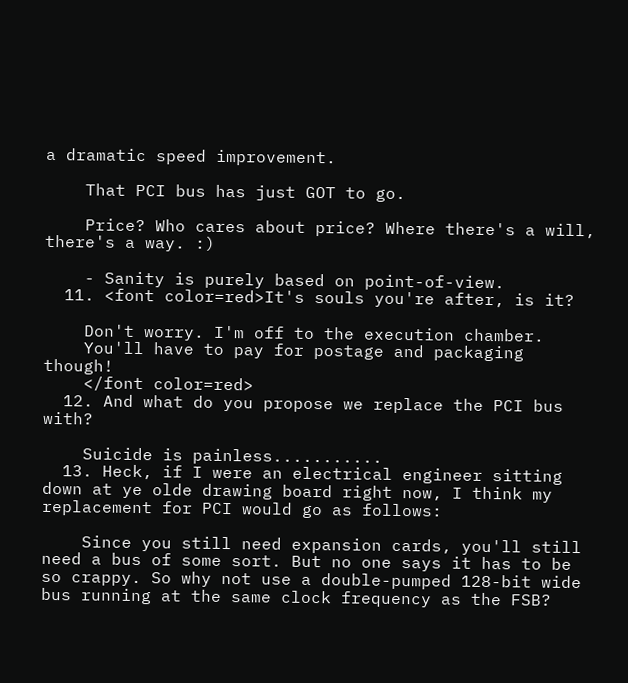a dramatic speed improvement.

    That PCI bus has just GOT to go.

    Price? Who cares about price? Where there's a will, there's a way. :)

    - Sanity is purely based on point-of-view.
  11. <font color=red>It's souls you're after, is it?

    Don't worry. I'm off to the execution chamber.
    You'll have to pay for postage and packaging though!
    </font color=red>
  12. And what do you propose we replace the PCI bus with?

    Suicide is painless...........
  13. Heck, if I were an electrical engineer sitting down at ye olde drawing board right now, I think my replacement for PCI would go as follows:

    Since you still need expansion cards, you'll still need a bus of some sort. But no one says it has to be so crappy. So why not use a double-pumped 128-bit wide bus running at the same clock frequency as the FSB?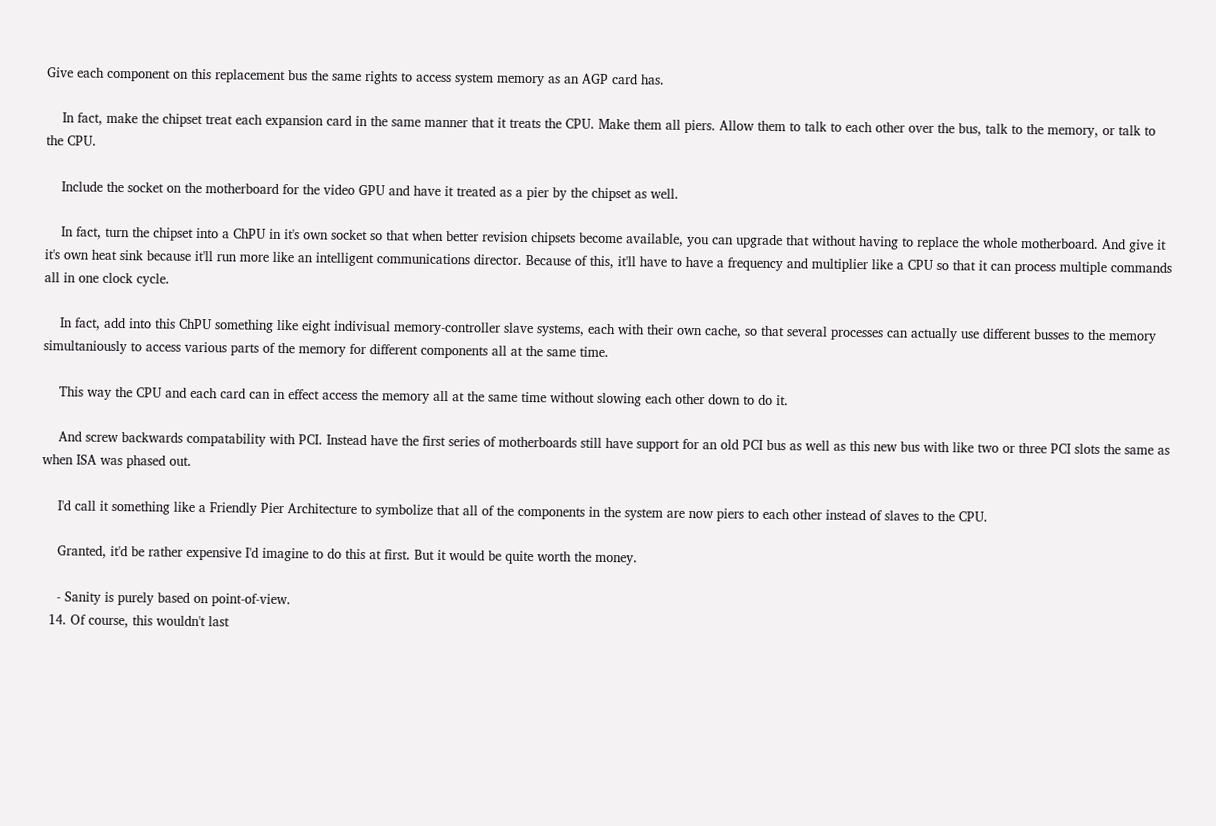Give each component on this replacement bus the same rights to access system memory as an AGP card has.

    In fact, make the chipset treat each expansion card in the same manner that it treats the CPU. Make them all piers. Allow them to talk to each other over the bus, talk to the memory, or talk to the CPU.

    Include the socket on the motherboard for the video GPU and have it treated as a pier by the chipset as well.

    In fact, turn the chipset into a ChPU in it's own socket so that when better revision chipsets become available, you can upgrade that without having to replace the whole motherboard. And give it it's own heat sink because it'll run more like an intelligent communications director. Because of this, it'll have to have a frequency and multiplier like a CPU so that it can process multiple commands all in one clock cycle.

    In fact, add into this ChPU something like eight indivisual memory-controller slave systems, each with their own cache, so that several processes can actually use different busses to the memory simultaniously to access various parts of the memory for different components all at the same time.

    This way the CPU and each card can in effect access the memory all at the same time without slowing each other down to do it.

    And screw backwards compatability with PCI. Instead have the first series of motherboards still have support for an old PCI bus as well as this new bus with like two or three PCI slots the same as when ISA was phased out.

    I'd call it something like a Friendly Pier Architecture to symbolize that all of the components in the system are now piers to each other instead of slaves to the CPU.

    Granted, it'd be rather expensive I'd imagine to do this at first. But it would be quite worth the money.

    - Sanity is purely based on point-of-view.
  14. Of course, this wouldn't last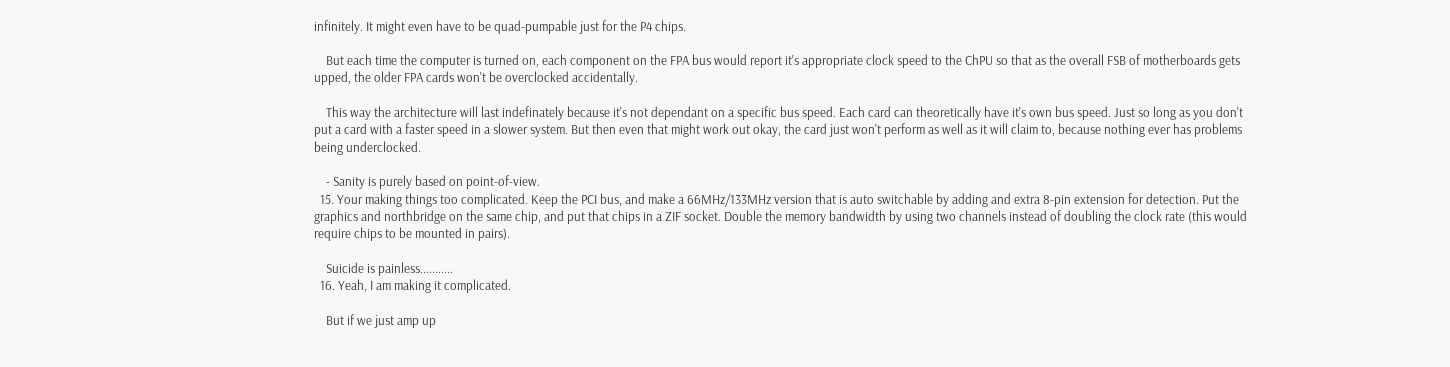infinitely. It might even have to be quad-pumpable just for the P4 chips.

    But each time the computer is turned on, each component on the FPA bus would report it's appropriate clock speed to the ChPU so that as the overall FSB of motherboards gets upped, the older FPA cards won't be overclocked accidentally.

    This way the architecture will last indefinately because it's not dependant on a specific bus speed. Each card can theoretically have it's own bus speed. Just so long as you don't put a card with a faster speed in a slower system. But then even that might work out okay, the card just won't perform as well as it will claim to, because nothing ever has problems being underclocked.

    - Sanity is purely based on point-of-view.
  15. Your making things too complicated. Keep the PCI bus, and make a 66MHz/133MHz version that is auto switchable by adding and extra 8-pin extension for detection. Put the graphics and northbridge on the same chip, and put that chips in a ZIF socket. Double the memory bandwidth by using two channels instead of doubling the clock rate (this would require chips to be mounted in pairs).

    Suicide is painless...........
  16. Yeah, I am making it complicated.

    But if we just amp up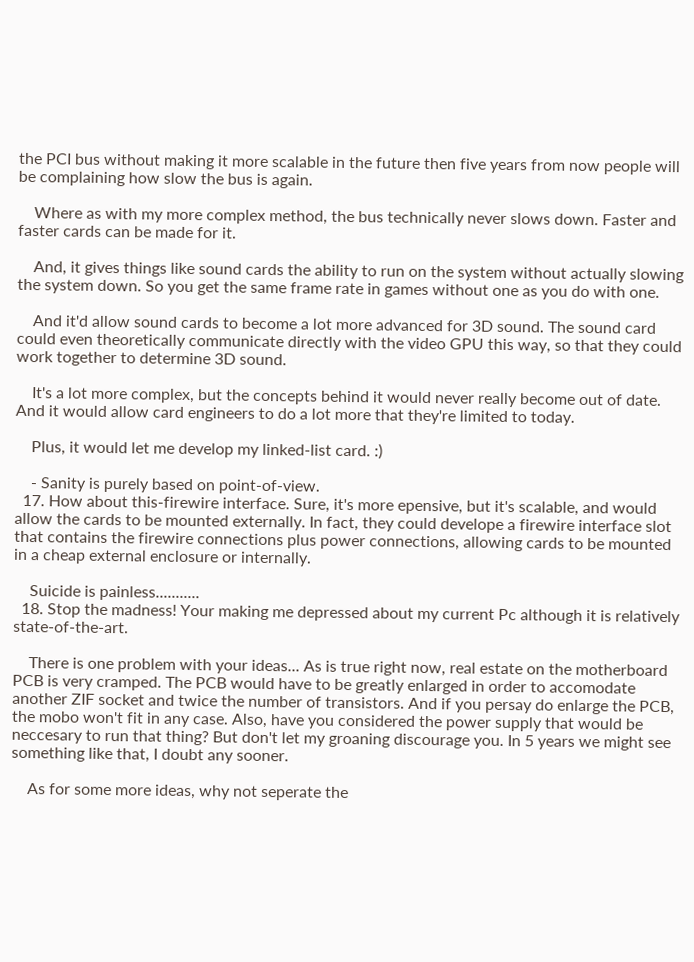the PCI bus without making it more scalable in the future then five years from now people will be complaining how slow the bus is again.

    Where as with my more complex method, the bus technically never slows down. Faster and faster cards can be made for it.

    And, it gives things like sound cards the ability to run on the system without actually slowing the system down. So you get the same frame rate in games without one as you do with one.

    And it'd allow sound cards to become a lot more advanced for 3D sound. The sound card could even theoretically communicate directly with the video GPU this way, so that they could work together to determine 3D sound.

    It's a lot more complex, but the concepts behind it would never really become out of date. And it would allow card engineers to do a lot more that they're limited to today.

    Plus, it would let me develop my linked-list card. :)

    - Sanity is purely based on point-of-view.
  17. How about this-firewire interface. Sure, it's more epensive, but it's scalable, and would allow the cards to be mounted externally. In fact, they could develope a firewire interface slot that contains the firewire connections plus power connections, allowing cards to be mounted in a cheap external enclosure or internally.

    Suicide is painless...........
  18. Stop the madness! Your making me depressed about my current Pc although it is relatively state-of-the-art.

    There is one problem with your ideas... As is true right now, real estate on the motherboard PCB is very cramped. The PCB would have to be greatly enlarged in order to accomodate another ZIF socket and twice the number of transistors. And if you persay do enlarge the PCB, the mobo won't fit in any case. Also, have you considered the power supply that would be neccesary to run that thing? But don't let my groaning discourage you. In 5 years we might see something like that, I doubt any sooner.

    As for some more ideas, why not seperate the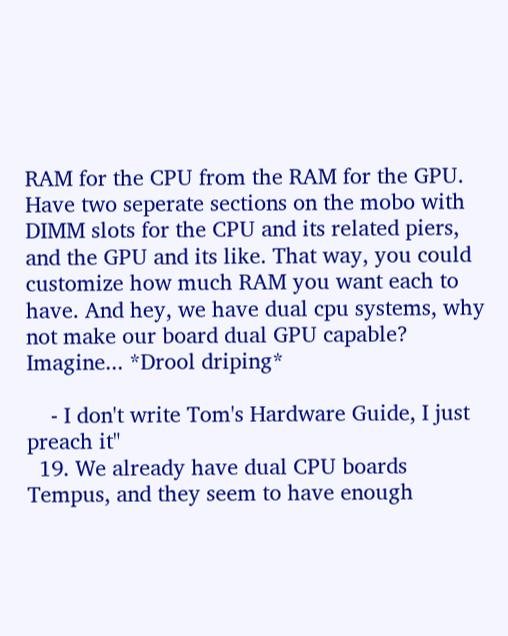RAM for the CPU from the RAM for the GPU. Have two seperate sections on the mobo with DIMM slots for the CPU and its related piers, and the GPU and its like. That way, you could customize how much RAM you want each to have. And hey, we have dual cpu systems, why not make our board dual GPU capable? Imagine... *Drool driping*

    - I don't write Tom's Hardware Guide, I just preach it"
  19. We already have dual CPU boards Tempus, and they seem to have enough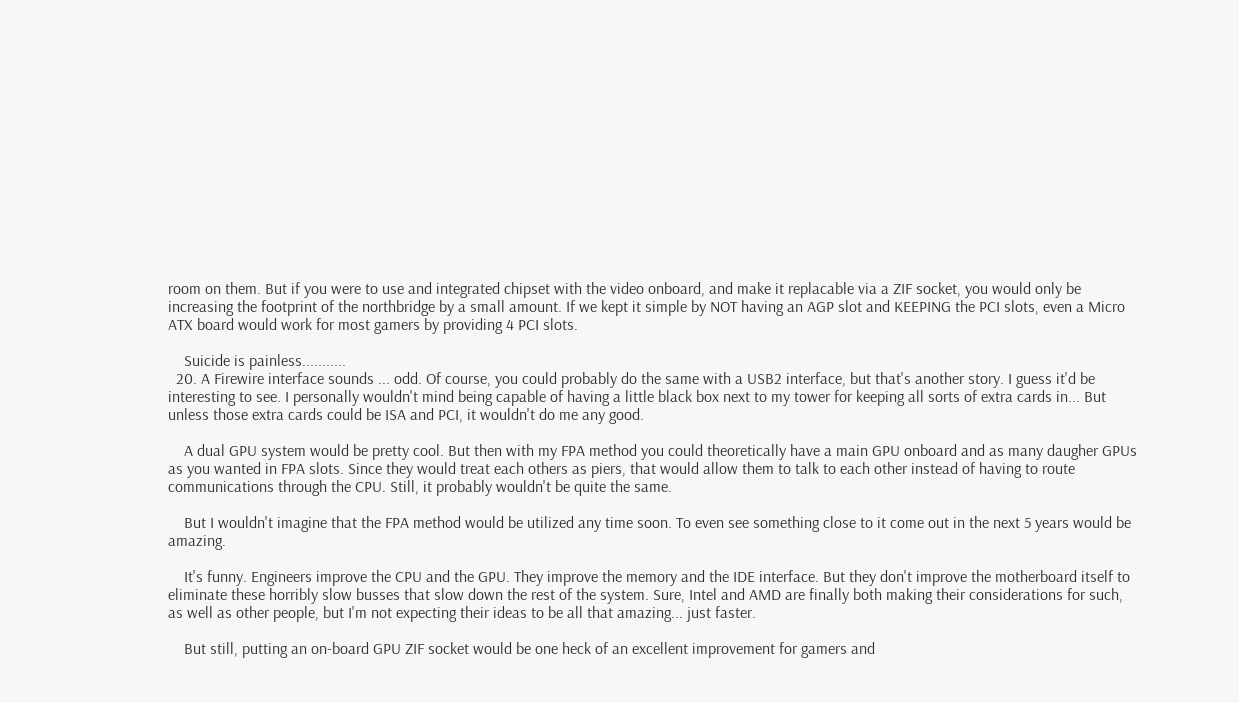room on them. But if you were to use and integrated chipset with the video onboard, and make it replacable via a ZIF socket, you would only be increasing the footprint of the northbridge by a small amount. If we kept it simple by NOT having an AGP slot and KEEPING the PCI slots, even a Micro ATX board would work for most gamers by providing 4 PCI slots.

    Suicide is painless...........
  20. A Firewire interface sounds ... odd. Of course, you could probably do the same with a USB2 interface, but that's another story. I guess it'd be interesting to see. I personally wouldn't mind being capable of having a little black box next to my tower for keeping all sorts of extra cards in... But unless those extra cards could be ISA and PCI, it wouldn't do me any good.

    A dual GPU system would be pretty cool. But then with my FPA method you could theoretically have a main GPU onboard and as many daugher GPUs as you wanted in FPA slots. Since they would treat each others as piers, that would allow them to talk to each other instead of having to route communications through the CPU. Still, it probably wouldn't be quite the same.

    But I wouldn't imagine that the FPA method would be utilized any time soon. To even see something close to it come out in the next 5 years would be amazing.

    It's funny. Engineers improve the CPU and the GPU. They improve the memory and the IDE interface. But they don't improve the motherboard itself to eliminate these horribly slow busses that slow down the rest of the system. Sure, Intel and AMD are finally both making their considerations for such, as well as other people, but I'm not expecting their ideas to be all that amazing... just faster.

    But still, putting an on-board GPU ZIF socket would be one heck of an excellent improvement for gamers and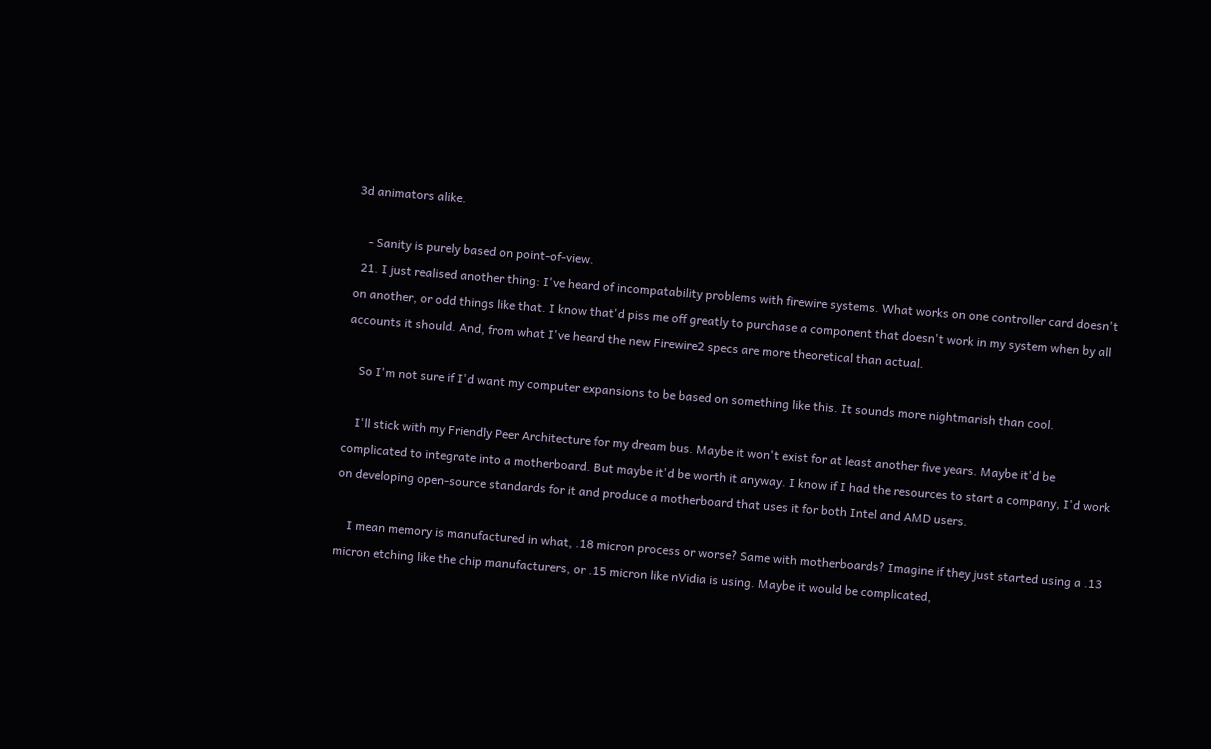3d animators alike.

    - Sanity is purely based on point-of-view.
  21. I just realised another thing: I've heard of incompatability problems with firewire systems. What works on one controller card doesn't on another, or odd things like that. I know that'd piss me off greatly to purchase a component that doesn't work in my system when by all accounts it should. And, from what I've heard the new Firewire2 specs are more theoretical than actual.

    So I'm not sure if I'd want my computer expansions to be based on something like this. It sounds more nightmarish than cool.

    I'll stick with my Friendly Peer Architecture for my dream bus. Maybe it won't exist for at least another five years. Maybe it'd be complicated to integrate into a motherboard. But maybe it'd be worth it anyway. I know if I had the resources to start a company, I'd work on developing open-source standards for it and produce a motherboard that uses it for both Intel and AMD users.

    I mean memory is manufactured in what, .18 micron process or worse? Same with motherboards? Imagine if they just started using a .13 micron etching like the chip manufacturers, or .15 micron like nVidia is using. Maybe it would be complicated,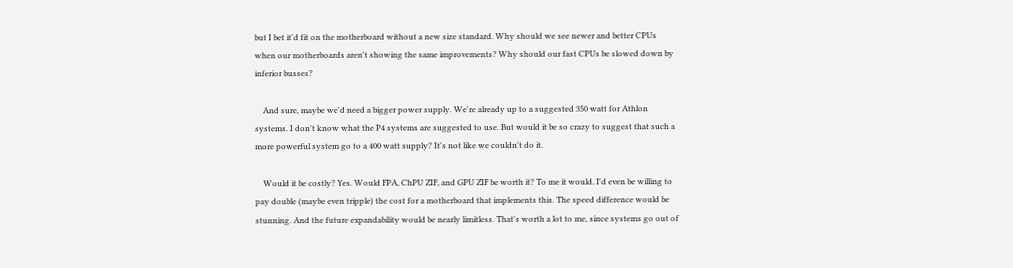but I bet it'd fit on the motherboard without a new size standard. Why should we see newer and better CPUs when our motherboards aren't showing the same improvements? Why should our fast CPUs be slowed down by inferior busses?

    And sure, maybe we'd need a bigger power supply. We're already up to a suggested 350 watt for Athlon systems. I don't know what the P4 systems are suggested to use. But would it be so crazy to suggest that such a more powerful system go to a 400 watt supply? It's not like we couldn't do it.

    Would it be costly? Yes. Would FPA, ChPU ZIF, and GPU ZIF be worth it? To me it would. I'd even be willing to pay double (maybe even tripple) the cost for a motherboard that implements this. The speed difference would be stunning. And the future expandability would be nearly limitless. That's worth a lot to me, since systems go out of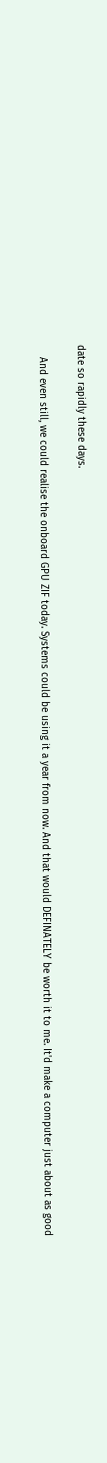date so rapidly these days.

    And even still, we could realise the onboard GPU ZIF today. Systems could be using it a year from now. And that would DEFINATELY be worth it to me. It'd make a computer just about as good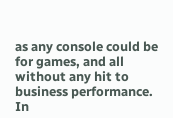as any console could be for games, and all without any hit to business performance. In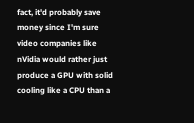fact, it'd probably save money since I'm sure video companies like nVidia would rather just produce a GPU with solid cooling like a CPU than a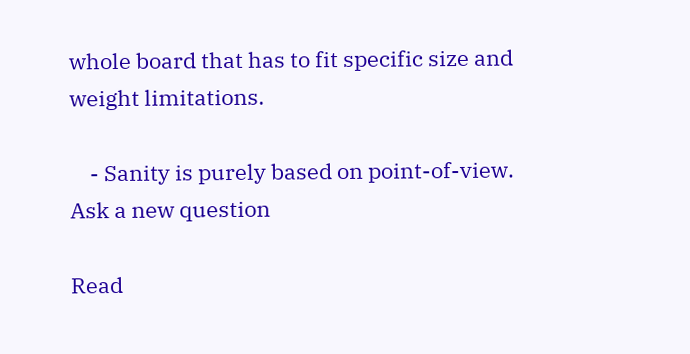whole board that has to fit specific size and weight limitations.

    - Sanity is purely based on point-of-view.
Ask a new question

Read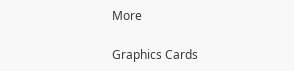More

Graphics Cards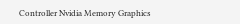Controller Nvidia Memory Graphics